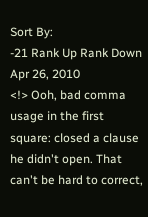Sort By:
-21 Rank Up Rank Down
Apr 26, 2010
<!> Ooh, bad comma usage in the first square: closed a clause he didn't open. That can't be hard to correct,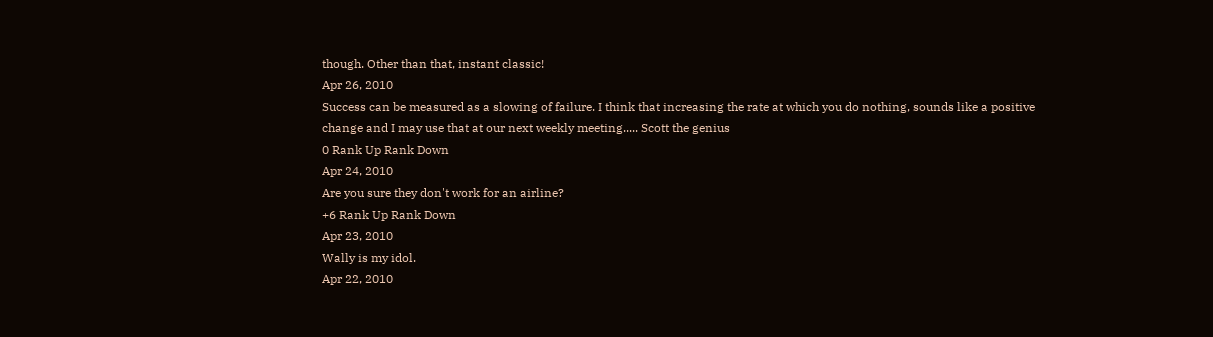though. Other than that, instant classic!
Apr 26, 2010
Success can be measured as a slowing of failure. I think that increasing the rate at which you do nothing, sounds like a positive change and I may use that at our next weekly meeting..... Scott the genius
0 Rank Up Rank Down
Apr 24, 2010
Are you sure they don't work for an airline?
+6 Rank Up Rank Down
Apr 23, 2010
Wally is my idol.
Apr 22, 2010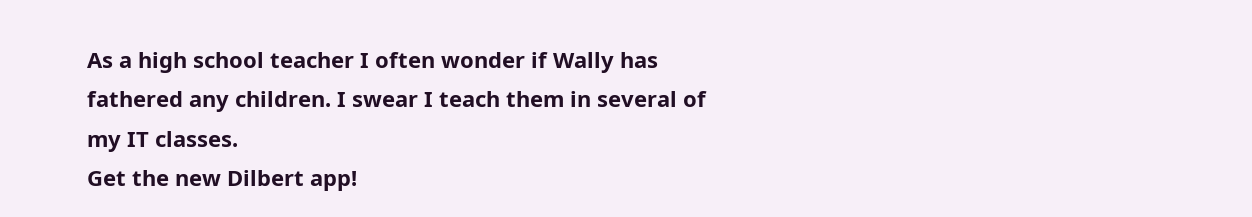As a high school teacher I often wonder if Wally has fathered any children. I swear I teach them in several of my IT classes.
Get the new Dilbert app!